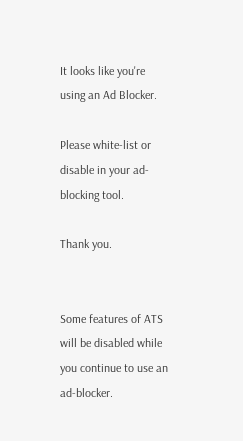It looks like you're using an Ad Blocker.

Please white-list or disable in your ad-blocking tool.

Thank you.


Some features of ATS will be disabled while you continue to use an ad-blocker.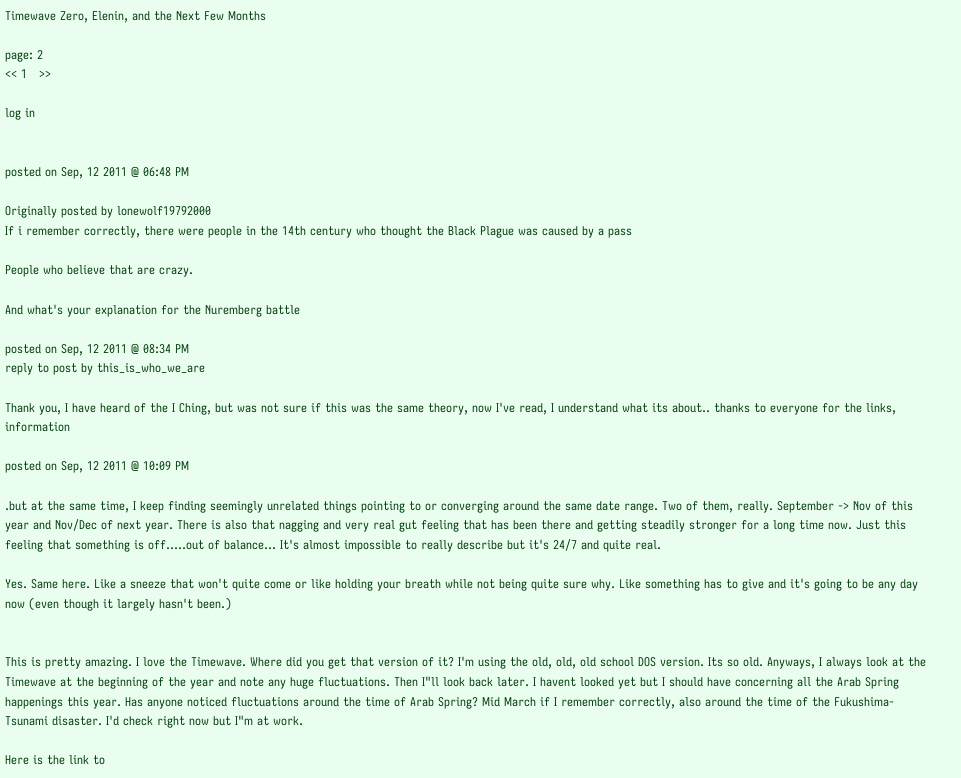Timewave Zero, Elenin, and the Next Few Months

page: 2
<< 1   >>

log in


posted on Sep, 12 2011 @ 06:48 PM

Originally posted by lonewolf19792000
If i remember correctly, there were people in the 14th century who thought the Black Plague was caused by a pass

People who believe that are crazy.

And what's your explanation for the Nuremberg battle

posted on Sep, 12 2011 @ 08:34 PM
reply to post by this_is_who_we_are

Thank you, I have heard of the I Ching, but was not sure if this was the same theory, now I've read, I understand what its about.. thanks to everyone for the links, information

posted on Sep, 12 2011 @ 10:09 PM

.but at the same time, I keep finding seemingly unrelated things pointing to or converging around the same date range. Two of them, really. September -> Nov of this year and Nov/Dec of next year. There is also that nagging and very real gut feeling that has been there and getting steadily stronger for a long time now. Just this feeling that something is off.....out of balance... It's almost impossible to really describe but it's 24/7 and quite real.

Yes. Same here. Like a sneeze that won't quite come or like holding your breath while not being quite sure why. Like something has to give and it's going to be any day now (even though it largely hasn't been.)


This is pretty amazing. I love the Timewave. Where did you get that version of it? I'm using the old, old, old school DOS version. Its so old. Anyways, I always look at the Timewave at the beginning of the year and note any huge fluctuations. Then I"ll look back later. I havent looked yet but I should have concerning all the Arab Spring happenings this year. Has anyone noticed fluctuations around the time of Arab Spring? Mid March if I remember correctly, also around the time of the Fukushima-Tsunami disaster. I'd check right now but I"m at work.

Here is the link to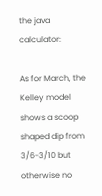the java calculator:

As for March, the Kelley model shows a scoop shaped dip from 3/6-3/10 but otherwise no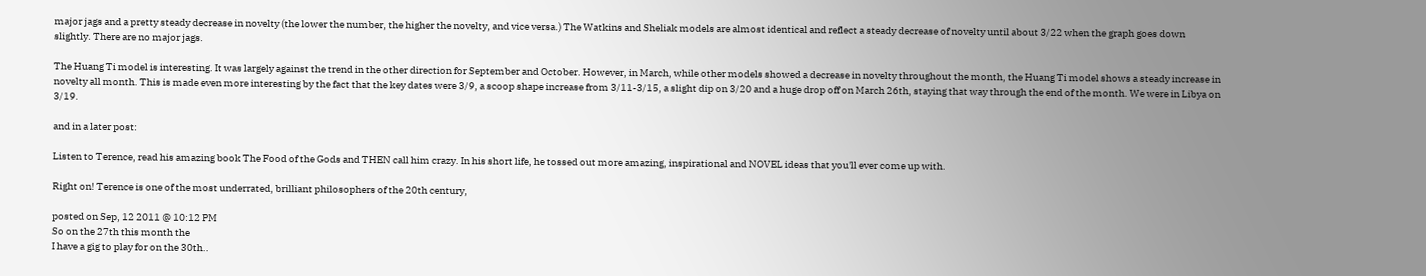major jags and a pretty steady decrease in novelty (the lower the number, the higher the novelty, and vice versa.) The Watkins and Sheliak models are almost identical and reflect a steady decrease of novelty until about 3/22 when the graph goes down slightly. There are no major jags.

The Huang Ti model is interesting. It was largely against the trend in the other direction for September and October. However, in March, while other models showed a decrease in novelty throughout the month, the Huang Ti model shows a steady increase in novelty all month. This is made even more interesting by the fact that the key dates were 3/9, a scoop shape increase from 3/11-3/15, a slight dip on 3/20 and a huge drop off on March 26th, staying that way through the end of the month. We were in Libya on 3/19.

and in a later post:

Listen to Terence, read his amazing book The Food of the Gods and THEN call him crazy. In his short life, he tossed out more amazing, inspirational and NOVEL ideas that you'll ever come up with.

Right on! Terence is one of the most underrated, brilliant philosophers of the 20th century,

posted on Sep, 12 2011 @ 10:12 PM
So on the 27th this month the
I have a gig to play for on the 30th..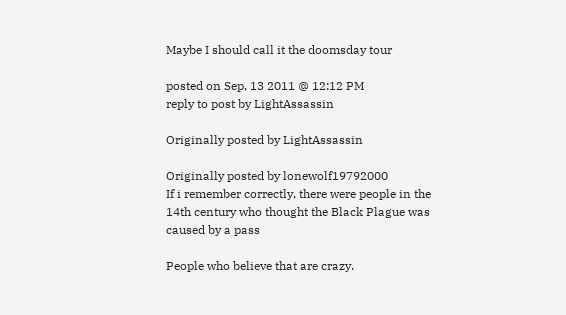Maybe I should call it the doomsday tour

posted on Sep, 13 2011 @ 12:12 PM
reply to post by LightAssassin

Originally posted by LightAssassin

Originally posted by lonewolf19792000
If i remember correctly, there were people in the 14th century who thought the Black Plague was caused by a pass

People who believe that are crazy.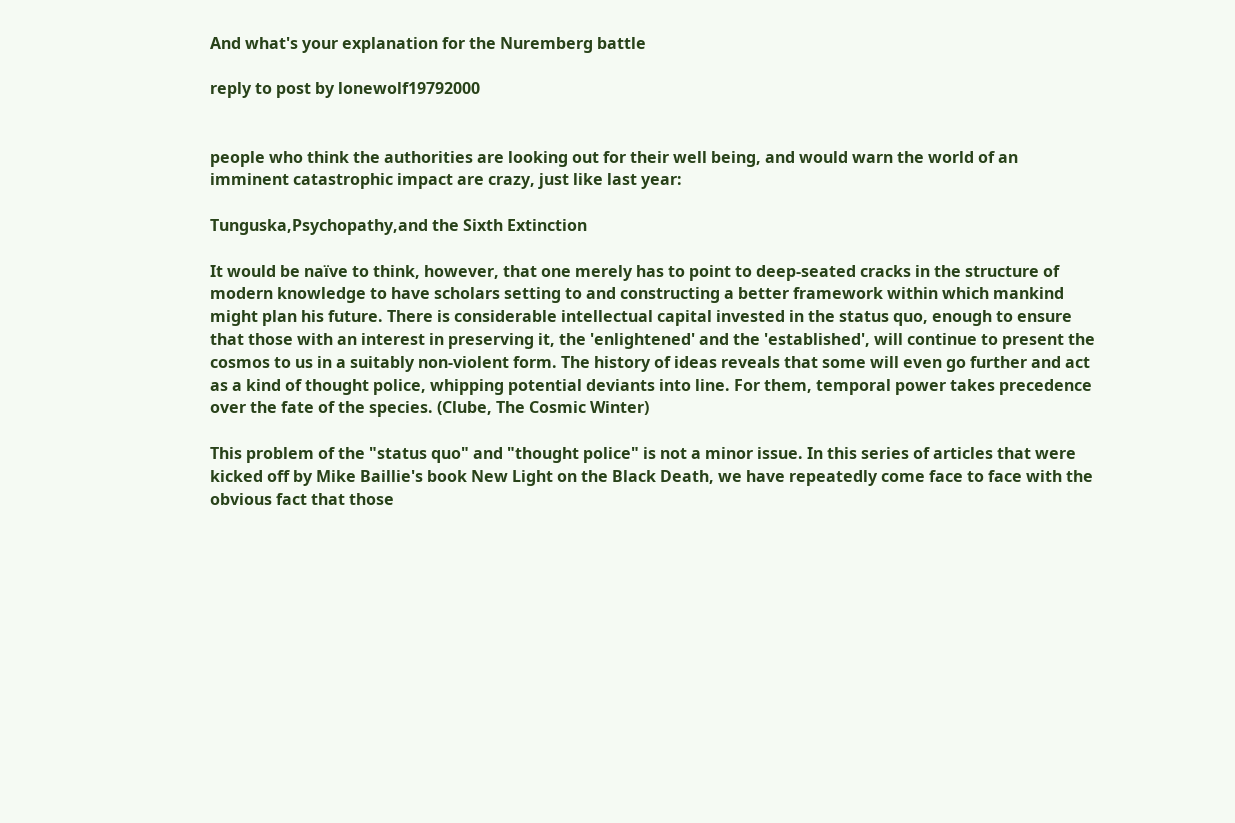And what's your explanation for the Nuremberg battle

reply to post by lonewolf19792000


people who think the authorities are looking out for their well being, and would warn the world of an imminent catastrophic impact are crazy, just like last year:

Tunguska,Psychopathy,and the Sixth Extinction

It would be naïve to think, however, that one merely has to point to deep-seated cracks in the structure of modern knowledge to have scholars setting to and constructing a better framework within which mankind might plan his future. There is considerable intellectual capital invested in the status quo, enough to ensure that those with an interest in preserving it, the 'enlightened' and the 'established', will continue to present the cosmos to us in a suitably non-violent form. The history of ideas reveals that some will even go further and act as a kind of thought police, whipping potential deviants into line. For them, temporal power takes precedence over the fate of the species. (Clube, The Cosmic Winter)

This problem of the "status quo" and "thought police" is not a minor issue. In this series of articles that were kicked off by Mike Baillie's book New Light on the Black Death, we have repeatedly come face to face with the obvious fact that those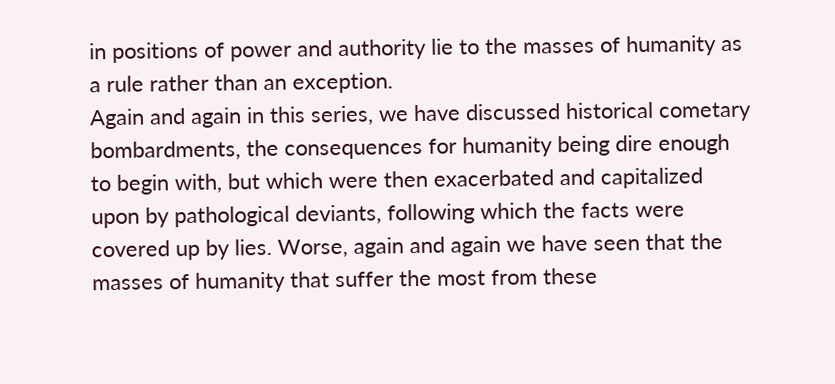in positions of power and authority lie to the masses of humanity as a rule rather than an exception.
Again and again in this series, we have discussed historical cometary bombardments, the consequences for humanity being dire enough to begin with, but which were then exacerbated and capitalized upon by pathological deviants, following which the facts were covered up by lies. Worse, again and again we have seen that the masses of humanity that suffer the most from these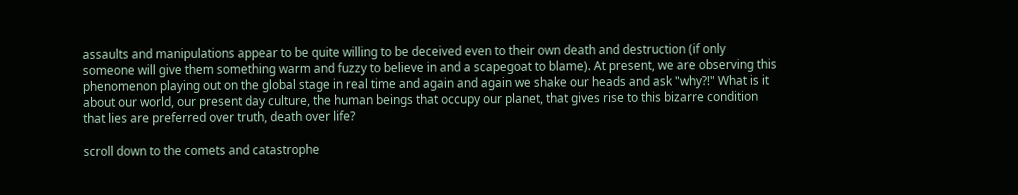assaults and manipulations appear to be quite willing to be deceived even to their own death and destruction (if only someone will give them something warm and fuzzy to believe in and a scapegoat to blame). At present, we are observing this phenomenon playing out on the global stage in real time and again and again we shake our heads and ask "why?!" What is it about our world, our present day culture, the human beings that occupy our planet, that gives rise to this bizarre condition that lies are preferred over truth, death over life?

scroll down to the comets and catastrophe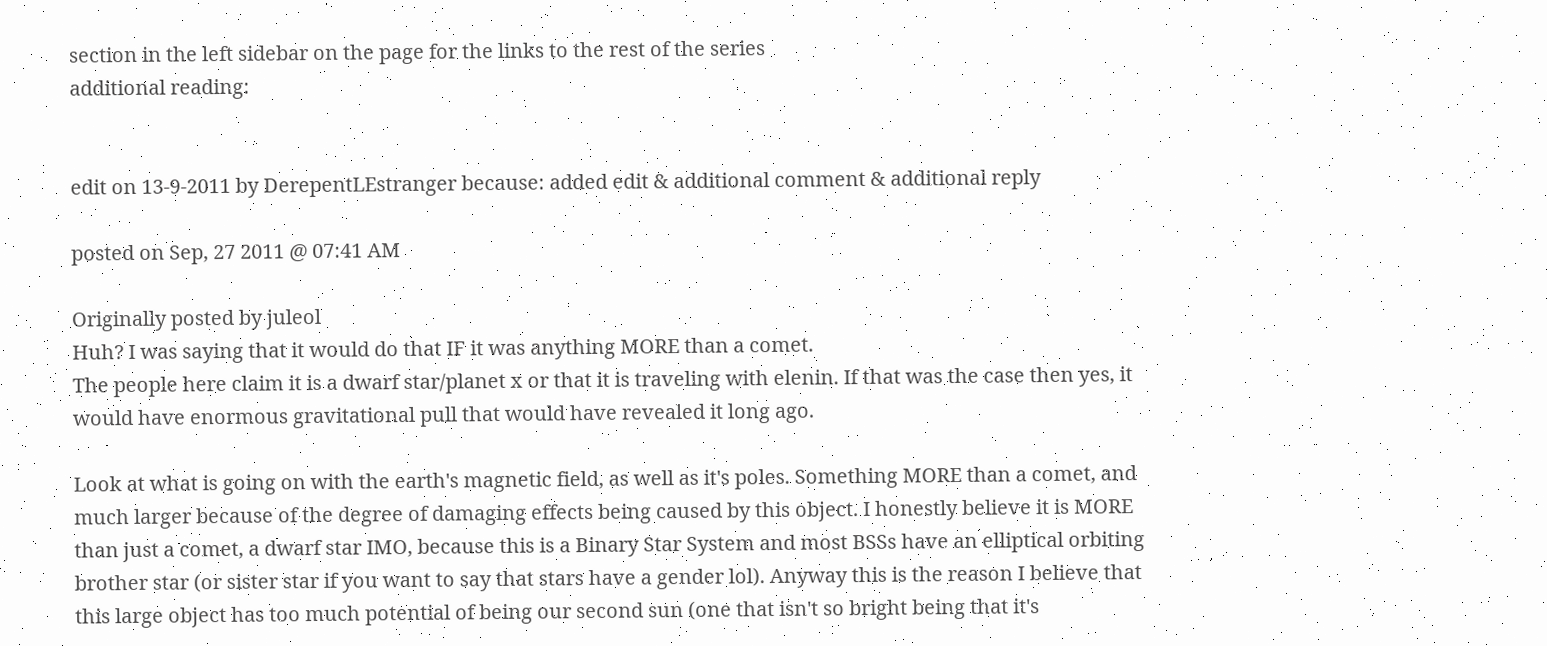section in the left sidebar on the page for the links to the rest of the series
additional reading:


edit on 13-9-2011 by DerepentLEstranger because: added edit & additional comment & additional reply

posted on Sep, 27 2011 @ 07:41 AM

Originally posted by juleol
Huh? I was saying that it would do that IF it was anything MORE than a comet.
The people here claim it is a dwarf star/planet x or that it is traveling with elenin. If that was the case then yes, it would have enormous gravitational pull that would have revealed it long ago.

Look at what is going on with the earth's magnetic field, as well as it's poles. Something MORE than a comet, and much larger because of the degree of damaging effects being caused by this object. I honestly believe it is MORE than just a comet, a dwarf star IMO, because this is a Binary Star System and most BSSs have an elliptical orbiting brother star (or sister star if you want to say that stars have a gender lol). Anyway this is the reason I believe that this large object has too much potential of being our second sun (one that isn't so bright being that it's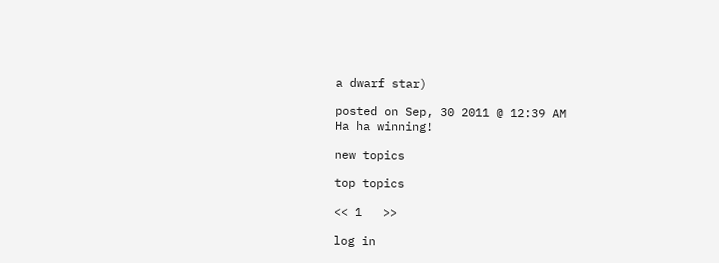a dwarf star)

posted on Sep, 30 2011 @ 12:39 AM
Ha ha winning!

new topics

top topics

<< 1   >>

log in